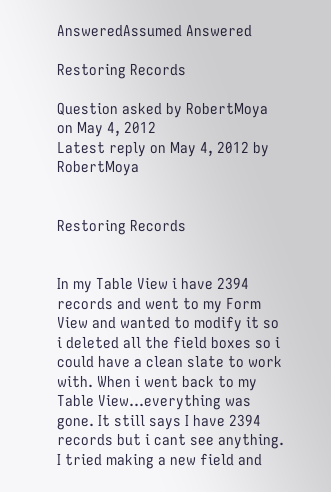AnsweredAssumed Answered

Restoring Records

Question asked by RobertMoya on May 4, 2012
Latest reply on May 4, 2012 by RobertMoya


Restoring Records


In my Table View i have 2394 records and went to my Form View and wanted to modify it so i deleted all the field boxes so i could have a clean slate to work with. When i went back to my Table View...everything was gone. It still says I have 2394 records but i cant see anything. I tried making a new field and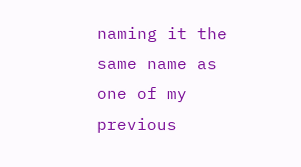naming it the same name as one of my previous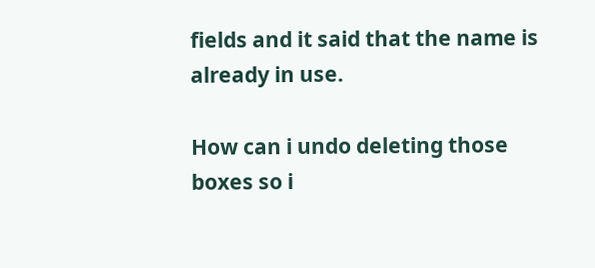fields and it said that the name is already in use.

How can i undo deleting those boxes so i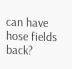can have hose fields back?